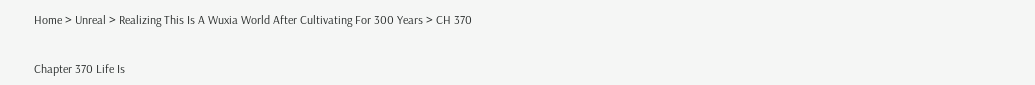Home > Unreal > Realizing This Is A Wuxia World After Cultivating For 300 Years > CH 370


Chapter 370 Life Is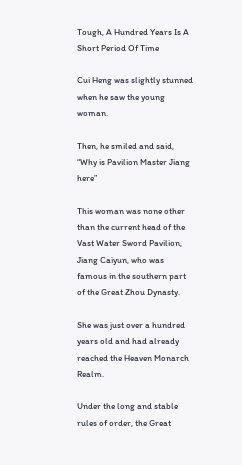Tough, A Hundred Years Is A Short Period Of Time

Cui Heng was slightly stunned when he saw the young woman.

Then, he smiled and said, “Why is Pavilion Master Jiang here”

This woman was none other than the current head of the Vast Water Sword Pavilion, Jiang Caiyun, who was famous in the southern part of the Great Zhou Dynasty.

She was just over a hundred years old and had already reached the Heaven Monarch Realm.

Under the long and stable rules of order, the Great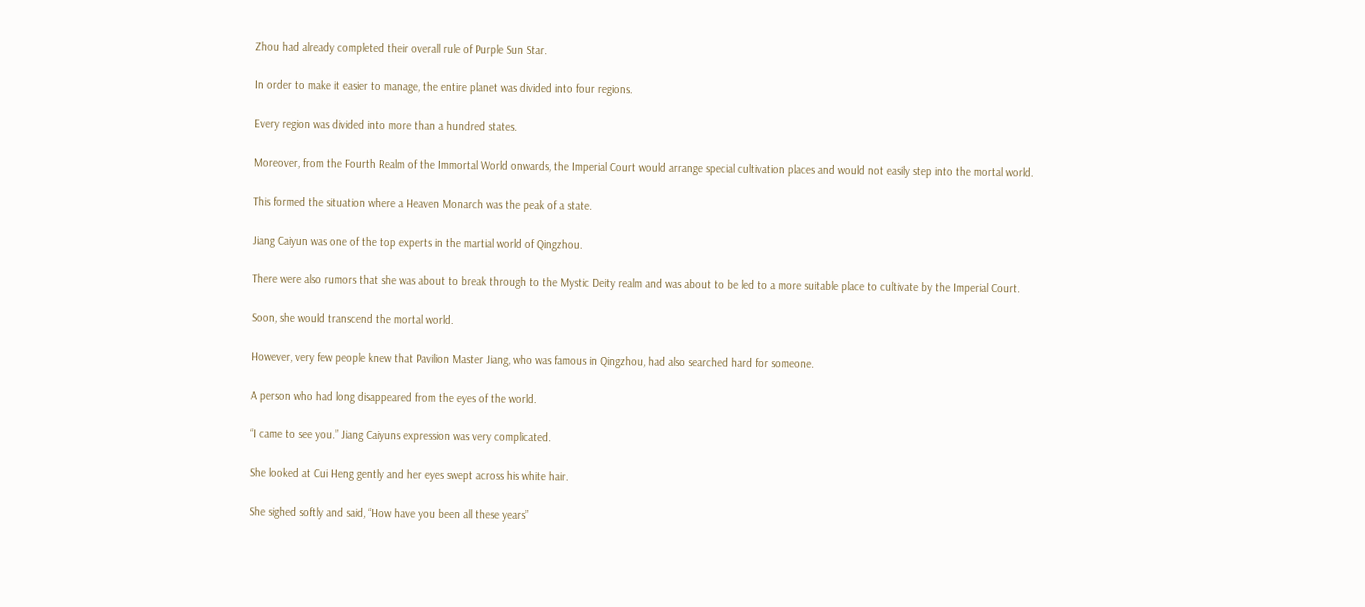Zhou had already completed their overall rule of Purple Sun Star.

In order to make it easier to manage, the entire planet was divided into four regions.

Every region was divided into more than a hundred states.

Moreover, from the Fourth Realm of the Immortal World onwards, the Imperial Court would arrange special cultivation places and would not easily step into the mortal world.

This formed the situation where a Heaven Monarch was the peak of a state.

Jiang Caiyun was one of the top experts in the martial world of Qingzhou.

There were also rumors that she was about to break through to the Mystic Deity realm and was about to be led to a more suitable place to cultivate by the Imperial Court.

Soon, she would transcend the mortal world.

However, very few people knew that Pavilion Master Jiang, who was famous in Qingzhou, had also searched hard for someone.

A person who had long disappeared from the eyes of the world.

“I came to see you.” Jiang Caiyuns expression was very complicated.

She looked at Cui Heng gently and her eyes swept across his white hair.

She sighed softly and said, “How have you been all these years”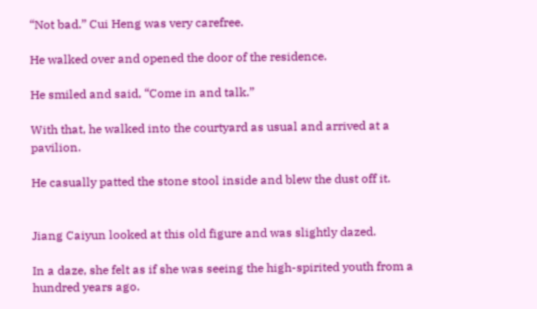“Not bad.” Cui Heng was very carefree.

He walked over and opened the door of the residence.

He smiled and said, “Come in and talk.”

With that, he walked into the courtyard as usual and arrived at a pavilion.

He casually patted the stone stool inside and blew the dust off it.


Jiang Caiyun looked at this old figure and was slightly dazed.

In a daze, she felt as if she was seeing the high-spirited youth from a hundred years ago.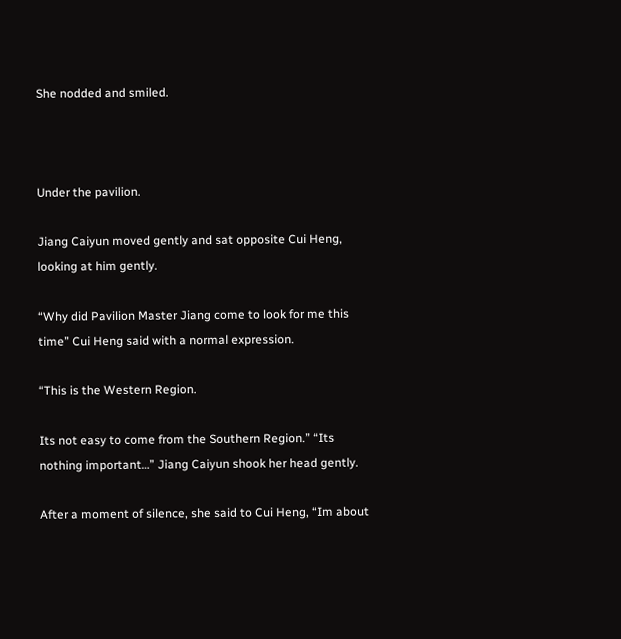She nodded and smiled.



Under the pavilion.

Jiang Caiyun moved gently and sat opposite Cui Heng, looking at him gently.

“Why did Pavilion Master Jiang come to look for me this time” Cui Heng said with a normal expression.

“This is the Western Region.

Its not easy to come from the Southern Region.” “Its nothing important…” Jiang Caiyun shook her head gently.

After a moment of silence, she said to Cui Heng, “Im about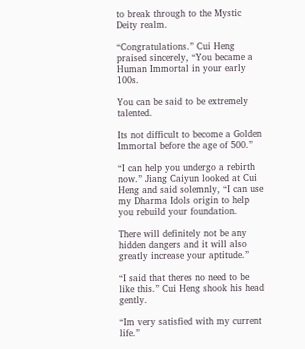to break through to the Mystic Deity realm.

“Congratulations.” Cui Heng praised sincerely, “You became a Human Immortal in your early 100s.

You can be said to be extremely talented.

Its not difficult to become a Golden Immortal before the age of 500.”

“I can help you undergo a rebirth now.” Jiang Caiyun looked at Cui Heng and said solemnly, “I can use my Dharma Idols origin to help you rebuild your foundation.

There will definitely not be any hidden dangers and it will also greatly increase your aptitude.”

“I said that theres no need to be like this.” Cui Heng shook his head gently.

“Im very satisfied with my current life.”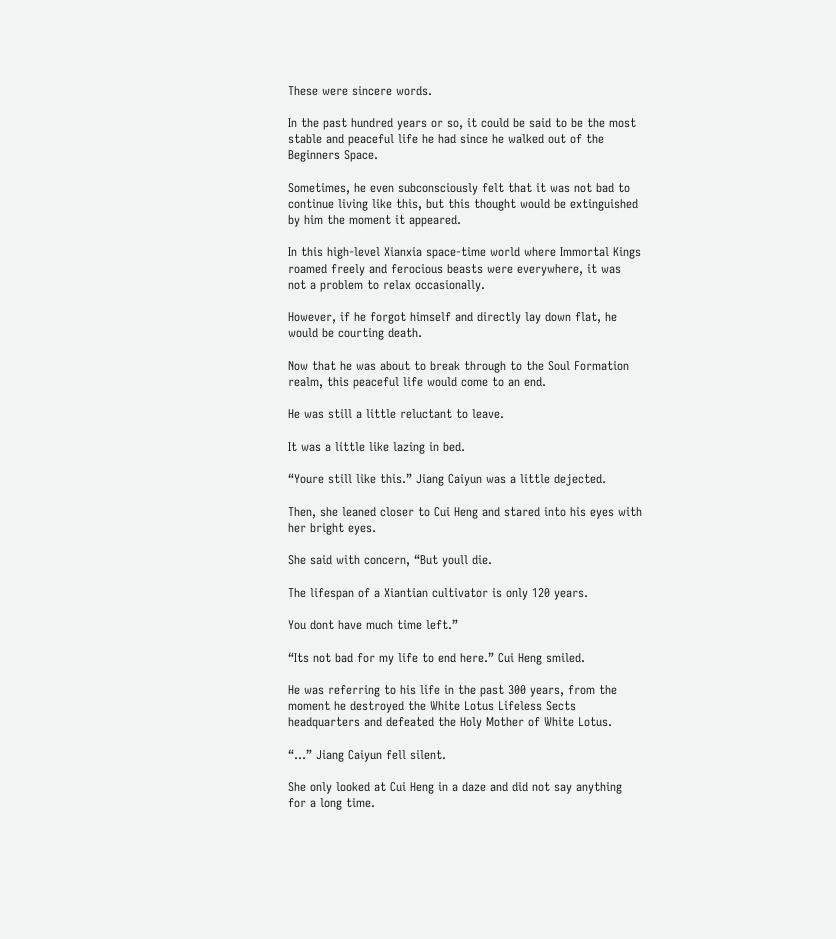These were sincere words.

In the past hundred years or so, it could be said to be the most stable and peaceful life he had since he walked out of the Beginners Space.

Sometimes, he even subconsciously felt that it was not bad to continue living like this, but this thought would be extinguished by him the moment it appeared.

In this high-level Xianxia space-time world where Immortal Kings roamed freely and ferocious beasts were everywhere, it was not a problem to relax occasionally.

However, if he forgot himself and directly lay down flat, he would be courting death.

Now that he was about to break through to the Soul Formation realm, this peaceful life would come to an end.

He was still a little reluctant to leave.

It was a little like lazing in bed.

“Youre still like this.” Jiang Caiyun was a little dejected.

Then, she leaned closer to Cui Heng and stared into his eyes with her bright eyes.

She said with concern, “But youll die.

The lifespan of a Xiantian cultivator is only 120 years.

You dont have much time left.”

“Its not bad for my life to end here.” Cui Heng smiled.

He was referring to his life in the past 300 years, from the moment he destroyed the White Lotus Lifeless Sects headquarters and defeated the Holy Mother of White Lotus.

“…” Jiang Caiyun fell silent.

She only looked at Cui Heng in a daze and did not say anything for a long time.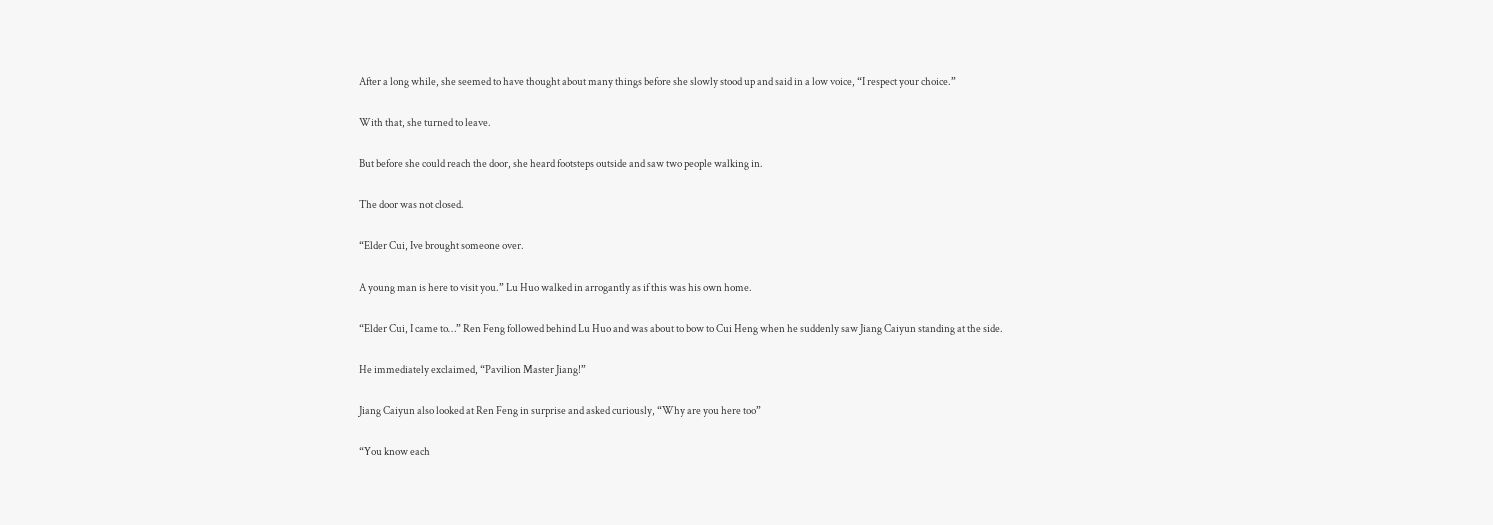After a long while, she seemed to have thought about many things before she slowly stood up and said in a low voice, “I respect your choice.”

With that, she turned to leave.

But before she could reach the door, she heard footsteps outside and saw two people walking in.

The door was not closed.

“Elder Cui, Ive brought someone over.

A young man is here to visit you.” Lu Huo walked in arrogantly as if this was his own home.

“Elder Cui, I came to…” Ren Feng followed behind Lu Huo and was about to bow to Cui Heng when he suddenly saw Jiang Caiyun standing at the side.

He immediately exclaimed, “Pavilion Master Jiang!”

Jiang Caiyun also looked at Ren Feng in surprise and asked curiously, “Why are you here too”

“You know each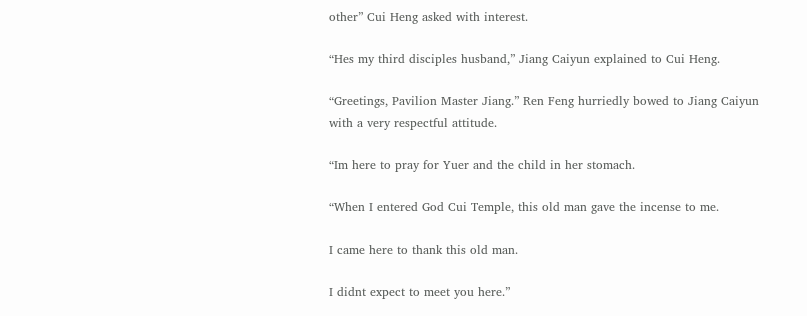other” Cui Heng asked with interest.

“Hes my third disciples husband,” Jiang Caiyun explained to Cui Heng.

“Greetings, Pavilion Master Jiang.” Ren Feng hurriedly bowed to Jiang Caiyun with a very respectful attitude.

“Im here to pray for Yuer and the child in her stomach.

“When I entered God Cui Temple, this old man gave the incense to me.

I came here to thank this old man.

I didnt expect to meet you here.”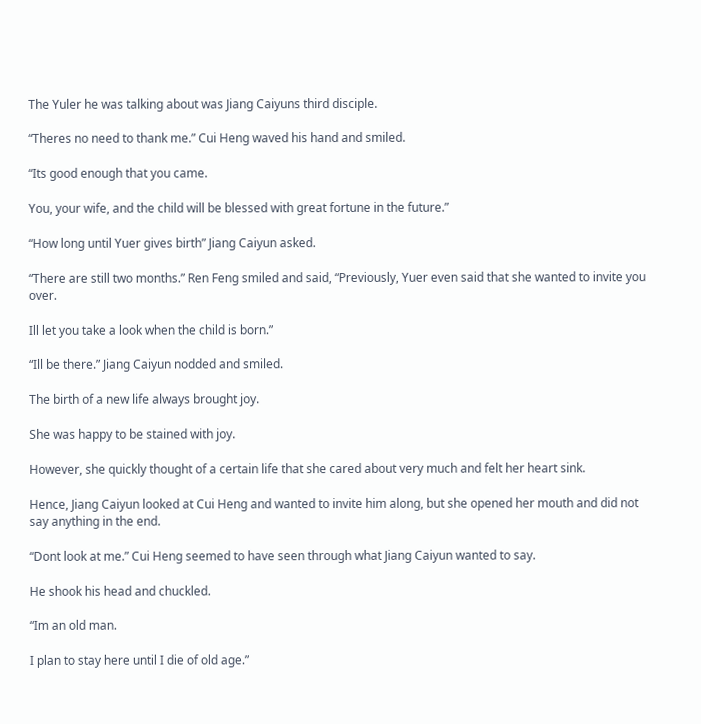The Yuler he was talking about was Jiang Caiyuns third disciple.

“Theres no need to thank me.” Cui Heng waved his hand and smiled.

“Its good enough that you came.

You, your wife, and the child will be blessed with great fortune in the future.”

“How long until Yuer gives birth” Jiang Caiyun asked.

“There are still two months.” Ren Feng smiled and said, “Previously, Yuer even said that she wanted to invite you over.

Ill let you take a look when the child is born.”

“Ill be there.” Jiang Caiyun nodded and smiled.

The birth of a new life always brought joy.

She was happy to be stained with joy.

However, she quickly thought of a certain life that she cared about very much and felt her heart sink.

Hence, Jiang Caiyun looked at Cui Heng and wanted to invite him along, but she opened her mouth and did not say anything in the end.

“Dont look at me.” Cui Heng seemed to have seen through what Jiang Caiyun wanted to say.

He shook his head and chuckled.

“Im an old man.

I plan to stay here until I die of old age.”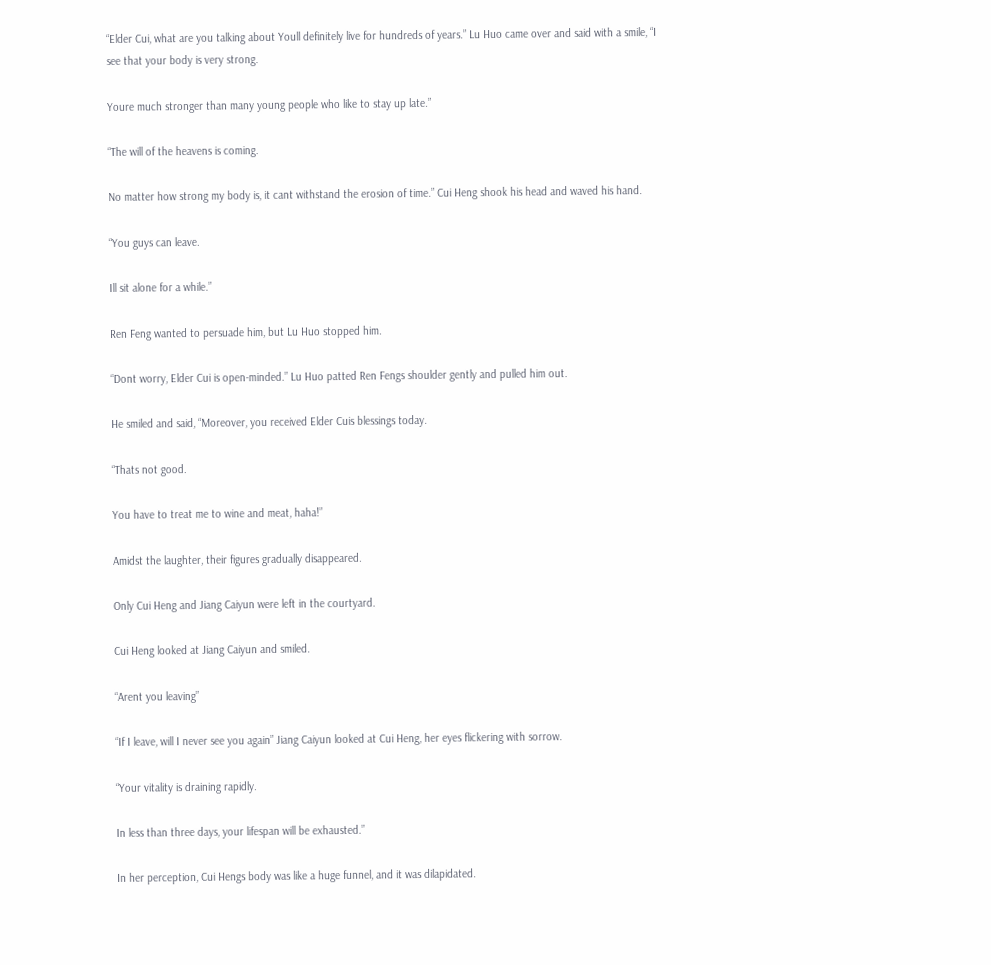“Elder Cui, what are you talking about Youll definitely live for hundreds of years.” Lu Huo came over and said with a smile, “I see that your body is very strong.

Youre much stronger than many young people who like to stay up late.”

“The will of the heavens is coming.

No matter how strong my body is, it cant withstand the erosion of time.” Cui Heng shook his head and waved his hand.

“You guys can leave.

Ill sit alone for a while.”

Ren Feng wanted to persuade him, but Lu Huo stopped him.

“Dont worry, Elder Cui is open-minded.” Lu Huo patted Ren Fengs shoulder gently and pulled him out.

He smiled and said, “Moreover, you received Elder Cuis blessings today.

“Thats not good.

You have to treat me to wine and meat, haha!”

Amidst the laughter, their figures gradually disappeared.

Only Cui Heng and Jiang Caiyun were left in the courtyard.

Cui Heng looked at Jiang Caiyun and smiled.

“Arent you leaving”

“If I leave, will I never see you again” Jiang Caiyun looked at Cui Heng, her eyes flickering with sorrow.

“Your vitality is draining rapidly.

In less than three days, your lifespan will be exhausted.”

In her perception, Cui Hengs body was like a huge funnel, and it was dilapidated.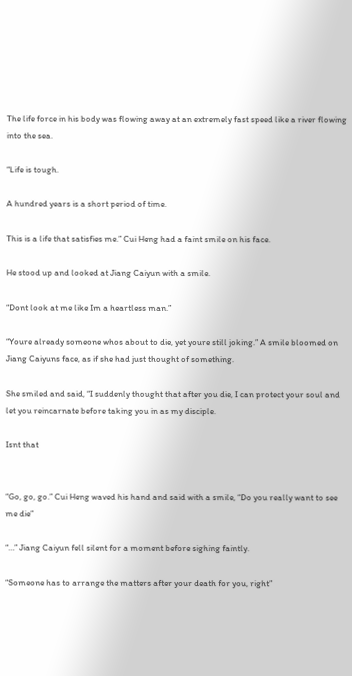The life force in his body was flowing away at an extremely fast speed like a river flowing into the sea.

“Life is tough.

A hundred years is a short period of time.

This is a life that satisfies me.” Cui Heng had a faint smile on his face.

He stood up and looked at Jiang Caiyun with a smile.

“Dont look at me like Im a heartless man.”

“Youre already someone whos about to die, yet youre still joking.” A smile bloomed on Jiang Caiyuns face, as if she had just thought of something.

She smiled and said, “I suddenly thought that after you die, I can protect your soul and let you reincarnate before taking you in as my disciple.

Isnt that


“Go, go, go.” Cui Heng waved his hand and said with a smile, “Do you really want to see me die”

“…” Jiang Caiyun fell silent for a moment before sighing faintly.

“Someone has to arrange the matters after your death for you, right”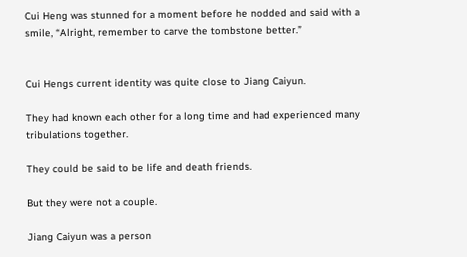Cui Heng was stunned for a moment before he nodded and said with a smile, “Alright, remember to carve the tombstone better.”


Cui Hengs current identity was quite close to Jiang Caiyun.

They had known each other for a long time and had experienced many tribulations together.

They could be said to be life and death friends.

But they were not a couple.

Jiang Caiyun was a person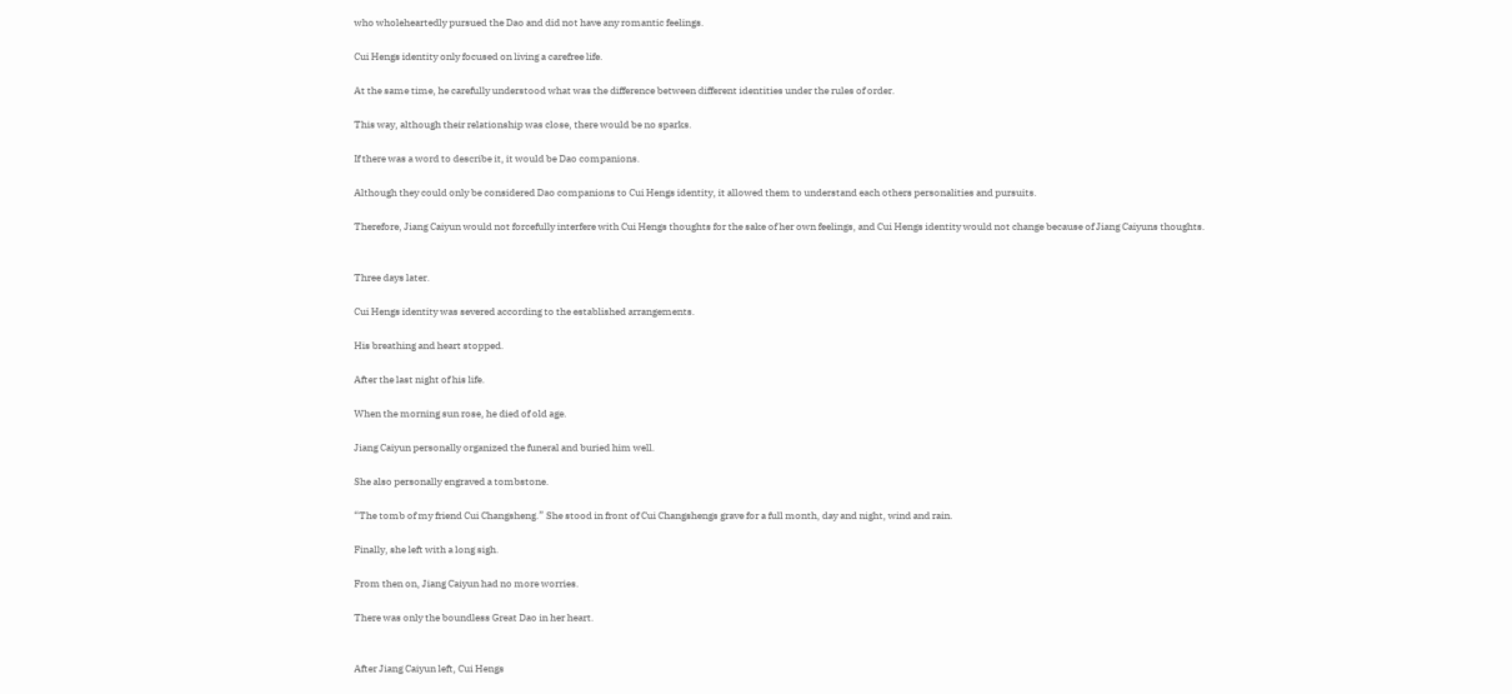who wholeheartedly pursued the Dao and did not have any romantic feelings.

Cui Hengs identity only focused on living a carefree life.

At the same time, he carefully understood what was the difference between different identities under the rules of order.

This way, although their relationship was close, there would be no sparks.

If there was a word to describe it, it would be Dao companions.

Although they could only be considered Dao companions to Cui Hengs identity, it allowed them to understand each others personalities and pursuits.

Therefore, Jiang Caiyun would not forcefully interfere with Cui Hengs thoughts for the sake of her own feelings, and Cui Hengs identity would not change because of Jiang Caiyuns thoughts.


Three days later.

Cui Hengs identity was severed according to the established arrangements.

His breathing and heart stopped.

After the last night of his life.

When the morning sun rose, he died of old age.

Jiang Caiyun personally organized the funeral and buried him well.

She also personally engraved a tombstone.

“The tomb of my friend Cui Changsheng.” She stood in front of Cui Changshengs grave for a full month, day and night, wind and rain.

Finally, she left with a long sigh.

From then on, Jiang Caiyun had no more worries.

There was only the boundless Great Dao in her heart.


After Jiang Caiyun left, Cui Hengs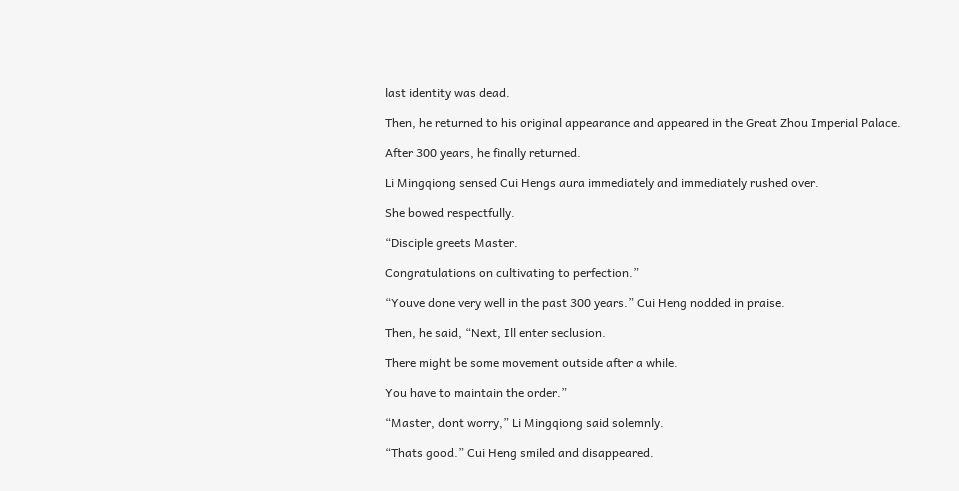last identity was dead.

Then, he returned to his original appearance and appeared in the Great Zhou Imperial Palace.

After 300 years, he finally returned.

Li Mingqiong sensed Cui Hengs aura immediately and immediately rushed over.

She bowed respectfully.

“Disciple greets Master.

Congratulations on cultivating to perfection.”

“Youve done very well in the past 300 years.” Cui Heng nodded in praise.

Then, he said, “Next, Ill enter seclusion.

There might be some movement outside after a while.

You have to maintain the order.”

“Master, dont worry,” Li Mingqiong said solemnly.

“Thats good.” Cui Heng smiled and disappeared.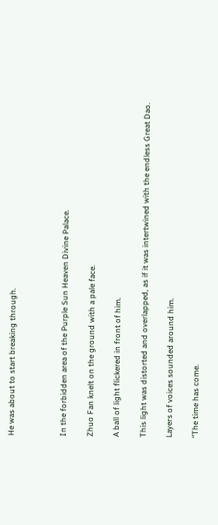He was about to start breaking through.



In the forbidden area of the Purple Sun Heaven Divine Palace.

Zhuo Fan knelt on the ground with a pale face.

A ball of light flickered in front of him.

This light was distorted and overlapped, as if it was intertwined with the endless Great Dao.

Layers of voices sounded around him.

“The time has come.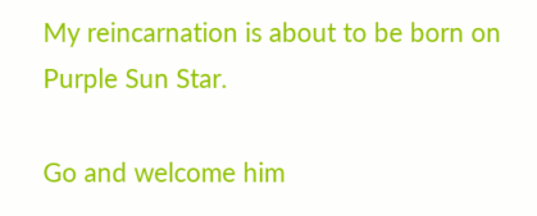My reincarnation is about to be born on Purple Sun Star.

Go and welcome him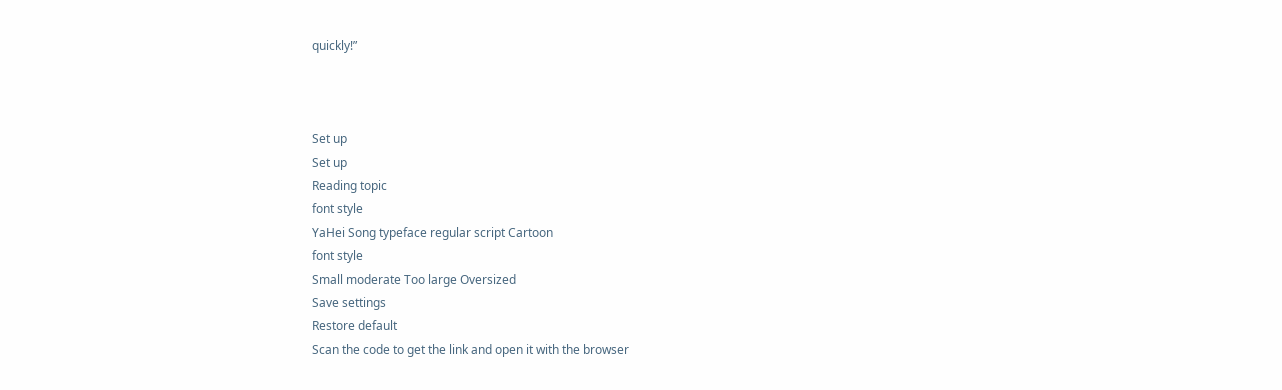quickly!”



Set up
Set up
Reading topic
font style
YaHei Song typeface regular script Cartoon
font style
Small moderate Too large Oversized
Save settings
Restore default
Scan the code to get the link and open it with the browser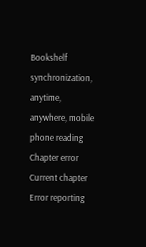Bookshelf synchronization, anytime, anywhere, mobile phone reading
Chapter error
Current chapter
Error reporting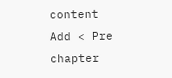content
Add < Pre chapter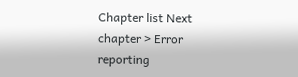Chapter list Next chapter > Error reporting